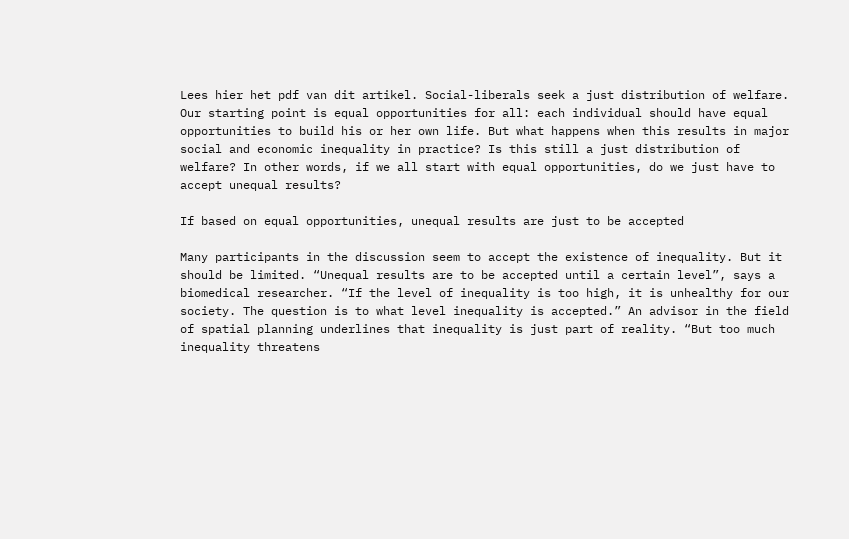Lees hier het pdf van dit artikel. Social-liberals seek a just distribution of welfare. Our starting point is equal opportunities for all: each individual should have equal opportunities to build his or her own life. But what happens when this results in major social and economic inequality in practice? Is this still a just distribution of welfare? In other words, if we all start with equal opportunities, do we just have to accept unequal results?

If based on equal opportunities, unequal results are just to be accepted

Many participants in the discussion seem to accept the existence of inequality. But it should be limited. “Unequal results are to be accepted until a certain level”, says a biomedical researcher. “If the level of inequality is too high, it is unhealthy for our society. The question is to what level inequality is accepted.” An advisor in the field of spatial planning underlines that inequality is just part of reality. “But too much inequality threatens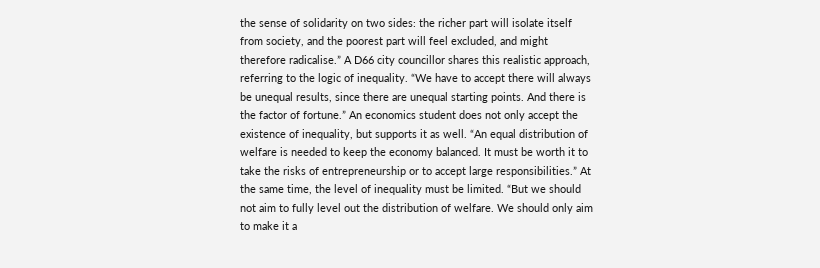the sense of solidarity on two sides: the richer part will isolate itself from society, and the poorest part will feel excluded, and might therefore radicalise.” A D66 city councillor shares this realistic approach, referring to the logic of inequality. “We have to accept there will always be unequal results, since there are unequal starting points. And there is the factor of fortune.” An economics student does not only accept the existence of inequality, but supports it as well. “An equal distribution of welfare is needed to keep the economy balanced. It must be worth it to take the risks of entrepreneurship or to accept large responsibilities.” At the same time, the level of inequality must be limited. “But we should not aim to fully level out the distribution of welfare. We should only aim to make it a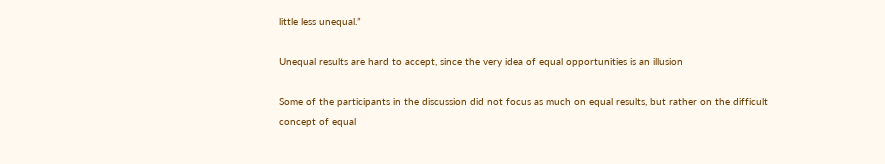little less unequal.”

Unequal results are hard to accept, since the very idea of equal opportunities is an illusion

Some of the participants in the discussion did not focus as much on equal results, but rather on the difficult concept of equal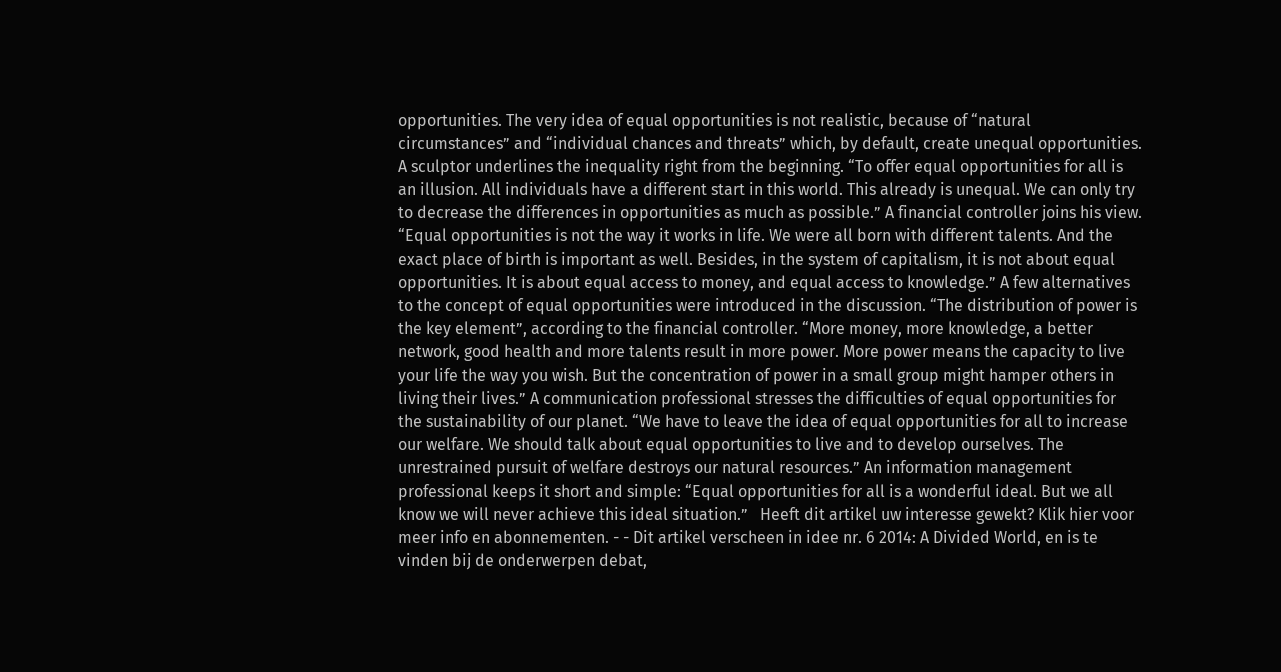opportunities. The very idea of equal opportunities is not realistic, because of “natural circumstances” and “individual chances and threats” which, by default, create unequal opportunities. A sculptor underlines the inequality right from the beginning. “To offer equal opportunities for all is an illusion. All individuals have a different start in this world. This already is unequal. We can only try to decrease the differences in opportunities as much as possible.” A financial controller joins his view. “Equal opportunities is not the way it works in life. We were all born with different talents. And the exact place of birth is important as well. Besides, in the system of capitalism, it is not about equal opportunities. It is about equal access to money, and equal access to knowledge.” A few alternatives to the concept of equal opportunities were introduced in the discussion. “The distribution of power is the key element”, according to the financial controller. “More money, more knowledge, a better network, good health and more talents result in more power. More power means the capacity to live your life the way you wish. But the concentration of power in a small group might hamper others in living their lives.” A communication professional stresses the difficulties of equal opportunities for the sustainability of our planet. “We have to leave the idea of equal opportunities for all to increase our welfare. We should talk about equal opportunities to live and to develop ourselves. The unrestrained pursuit of welfare destroys our natural resources.” An information management professional keeps it short and simple: “Equal opportunities for all is a wonderful ideal. But we all know we will never achieve this ideal situation.”   Heeft dit artikel uw interesse gewekt? Klik hier voor meer info en abonnementen. - - Dit artikel verscheen in idee nr. 6 2014: A Divided World, en is te vinden bij de onderwerpen debat,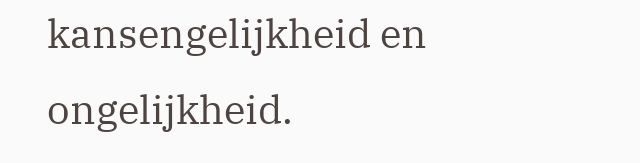kansengelijkheid en ongelijkheid.